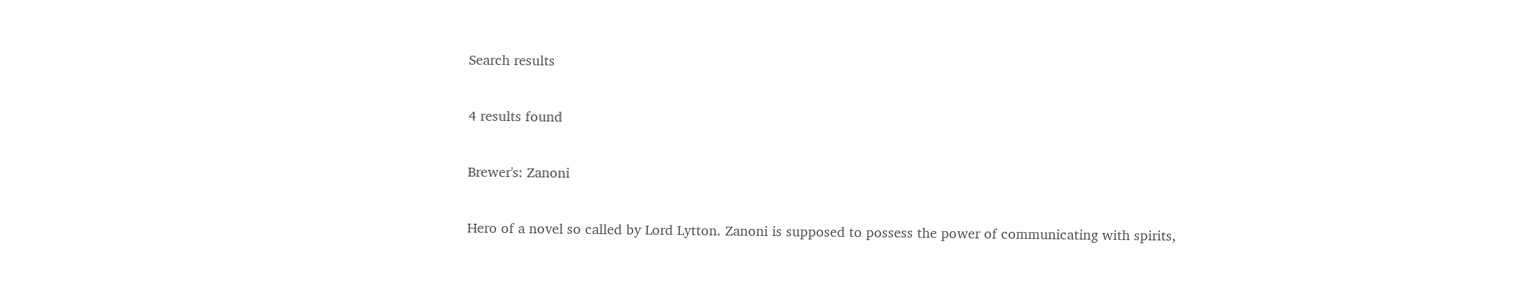Search results

4 results found

Brewer's: Zanoni

Hero of a novel so called by Lord Lytton. Zanoni is supposed to possess the power of communicating with spirits,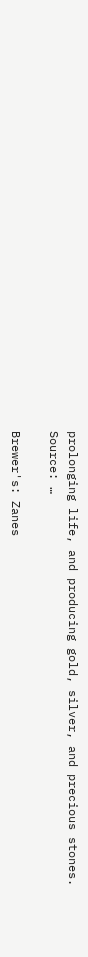prolonging life, and producing gold, silver, and precious stones. Source: …

Brewer's: Zanes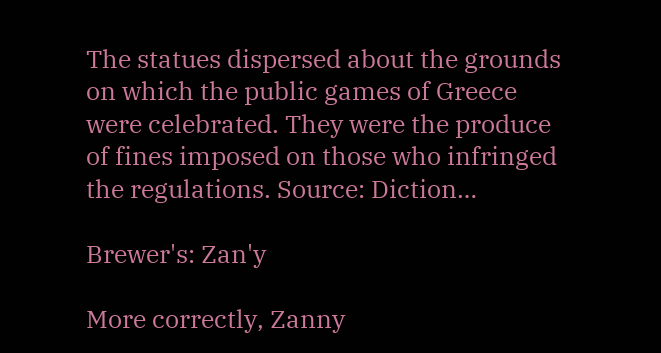The statues dispersed about the grounds on which the public games of Greece were celebrated. They were the produce of fines imposed on those who infringed the regulations. Source: Diction…

Brewer's: Zan'y

More correctly, Zanny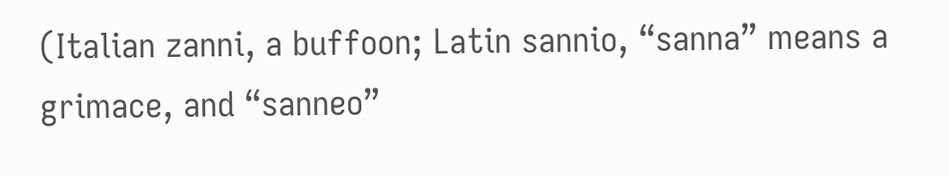(Italian zanni, a buffoon; Latin sannio, “sanna” means a grimace, and “sanneo”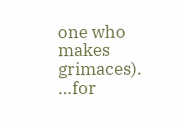one who makes grimaces). …for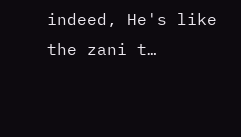indeed, He's like the zani t…